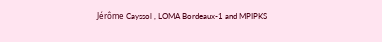Jérôme Cayssol , LOMA Bordeaux-1 and MPIPKS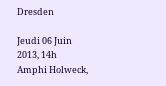Dresden

Jeudi 06 Juin 2013, 14h
Amphi Holweck,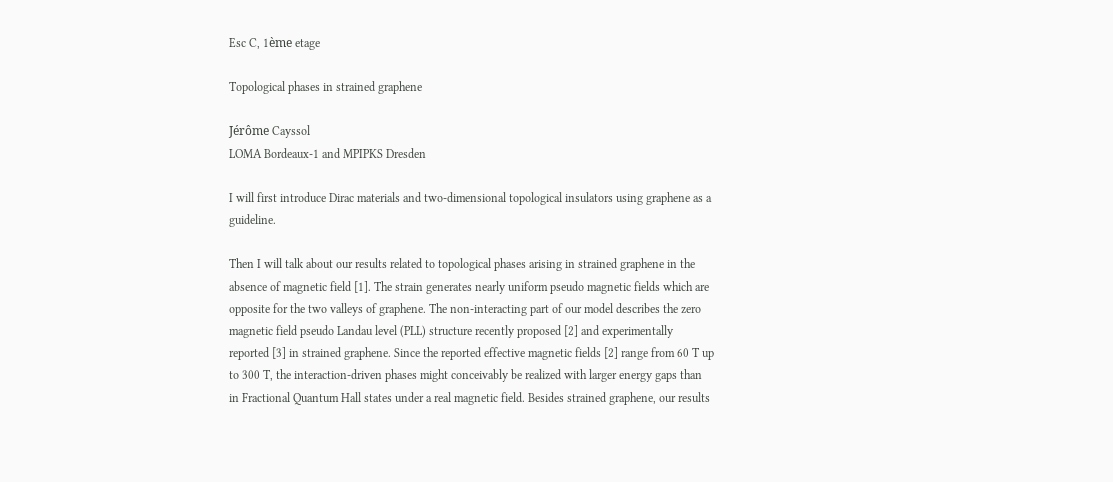Esc C, 1ème etage

Topological phases in strained graphene

Jérôme Cayssol
LOMA Bordeaux-1 and MPIPKS Dresden

I will first introduce Dirac materials and two-dimensional topological insulators using graphene as a guideline.

Then I will talk about our results related to topological phases arising in strained graphene in the absence of magnetic field [1]. The strain generates nearly uniform pseudo magnetic fields which are opposite for the two valleys of graphene. The non-interacting part of our model describes the zero magnetic field pseudo Landau level (PLL) structure recently proposed [2] and experimentally reported [3] in strained graphene. Since the reported effective magnetic fields [2] range from 60 T up to 300 T, the interaction-driven phases might conceivably be realized with larger energy gaps than in Fractional Quantum Hall states under a real magnetic field. Besides strained graphene, our results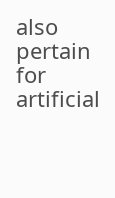also pertain for artificial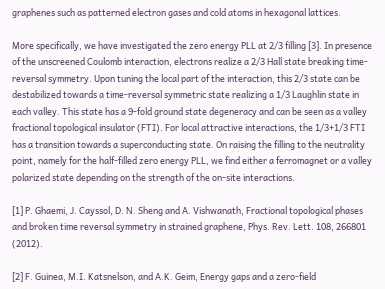graphenes such as patterned electron gases and cold atoms in hexagonal lattices.

More specifically, we have investigated the zero energy PLL at 2/3 filling [3]. In presence of the unscreened Coulomb interaction, electrons realize a 2/3 Hall state breaking time-reversal symmetry. Upon tuning the local part of the interaction, this 2/3 state can be destabilized towards a time-reversal symmetric state realizing a 1/3 Laughlin state in each valley. This state has a 9-fold ground state degeneracy and can be seen as a valley fractional topological insulator (FTI). For local attractive interactions, the 1/3+1/3 FTI has a transition towards a superconducting state. On raising the filling to the neutrality point, namely for the half-filled zero energy PLL, we find either a ferromagnet or a valley polarized state depending on the strength of the on-site interactions.

[1] P. Ghaemi, J. Cayssol, D. N. Sheng and A. Vishwanath, Fractional topological phases and broken time reversal symmetry in strained graphene, Phys. Rev. Lett. 108, 266801 (2012).

[2] F. Guinea, M.I. Katsnelson, and A.K. Geim, Energy gaps and a zero-field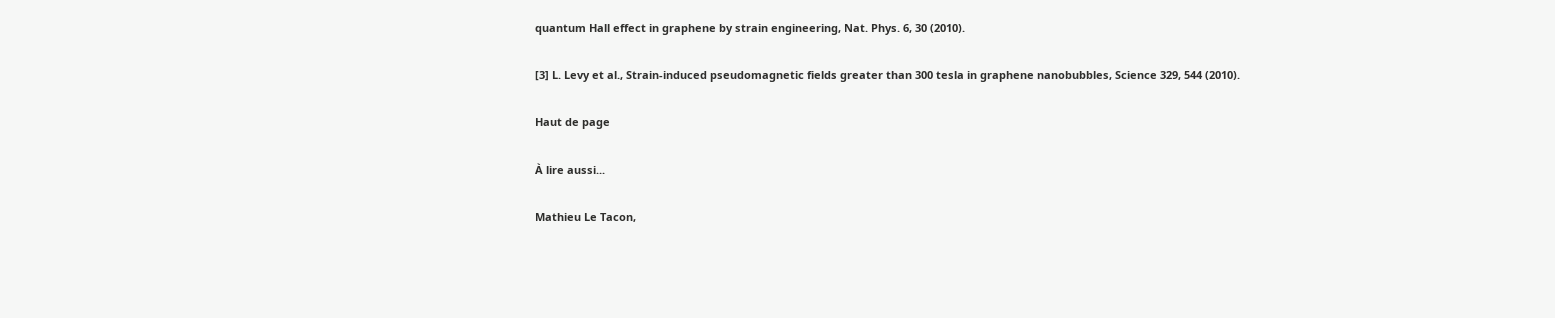quantum Hall effect in graphene by strain engineering, Nat. Phys. 6, 30 (2010).

[3] L. Levy et al., Strain-induced pseudomagnetic fields greater than 300 tesla in graphene nanobubbles, Science 329, 544 (2010).

Haut de page

À lire aussi...

Mathieu Le Tacon,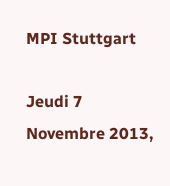MPI Stuttgart

Jeudi 7 Novembre 2013,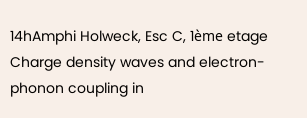14hAmphi Holweck, Esc C, 1ème etage Charge density waves and electron-phonon coupling in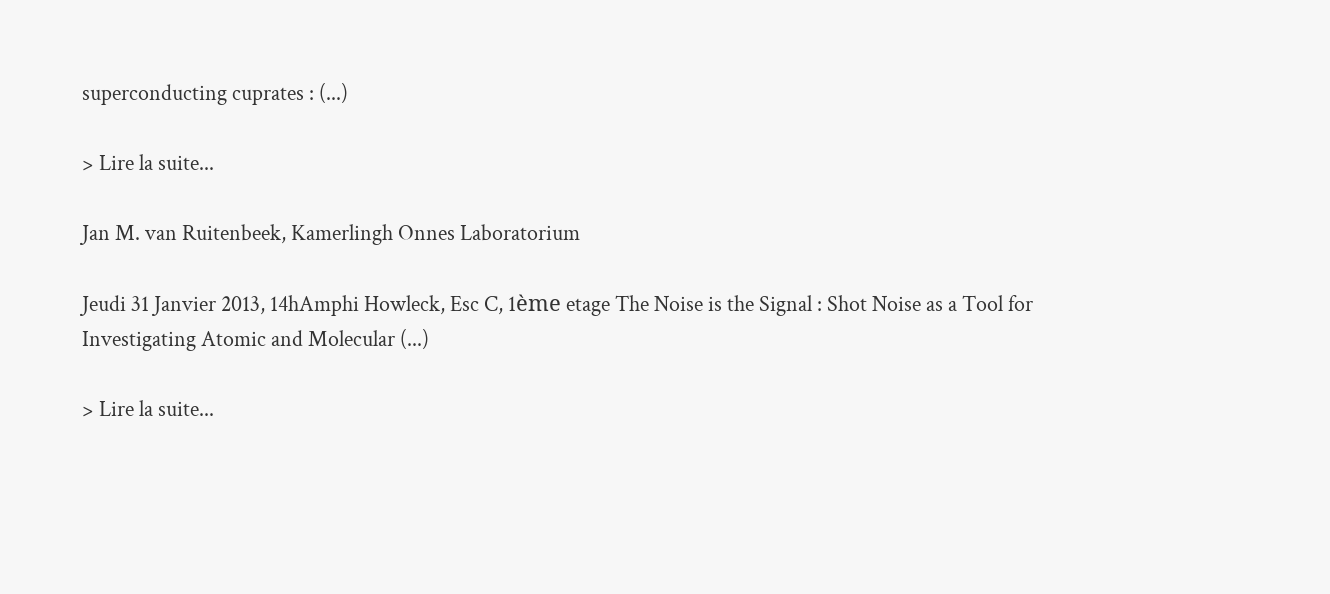superconducting cuprates : (...)

> Lire la suite...

Jan M. van Ruitenbeek, Kamerlingh Onnes Laboratorium

Jeudi 31 Janvier 2013, 14hAmphi Howleck, Esc C, 1ème etage The Noise is the Signal : Shot Noise as a Tool for Investigating Atomic and Molecular (...)

> Lire la suite...